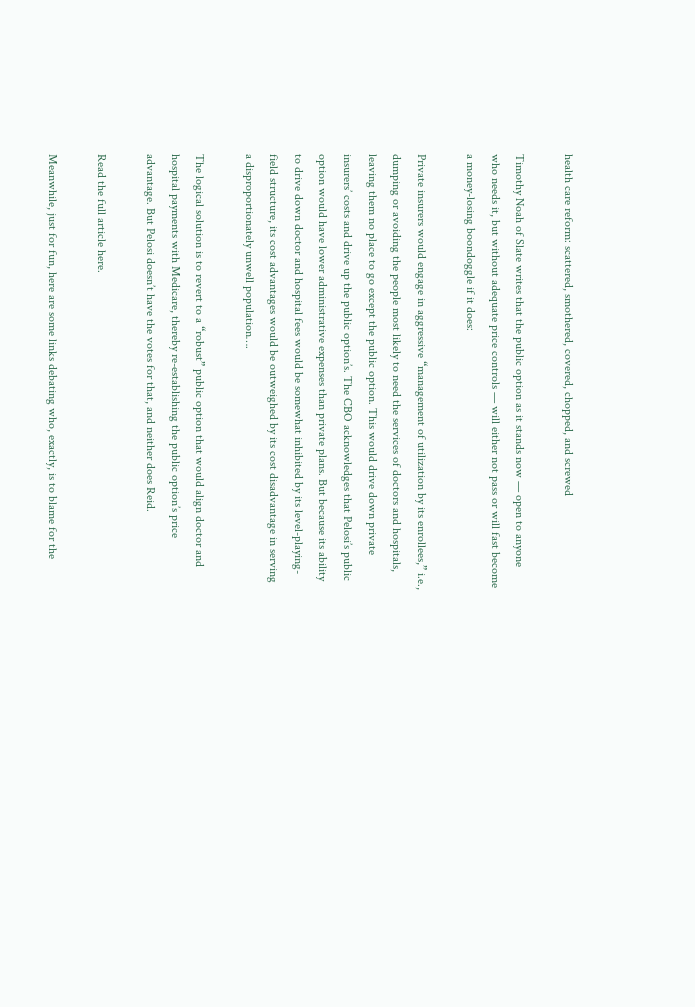health care reform: scattered, smothered, covered, chopped, and screwed

Timothy Noah of Slate writes that the public option as it stands now — open to anyone who needs it, but without adequate price controls — will either not pass or will fast become a money-losing boondoggle if it does:

Private insurers would engage in aggressive “management of utilization by its enrollees,” i.e., dumping or avoiding the people most likely to need the services of doctors and hospitals, leaving them no place to go except the public option. This would drive down private insurers’ costs and drive up the public option’s. The CBO acknowledges that Pelosi’s public option would have lower administrative expenses than private plans. But because its ability to drive down doctor and hospital fees would be somewhat inhibited by its level-playing-field structure, its cost advantages would be outweighed by its cost disadvantage in serving a disproportionately unwell population….

The logical solution is to revert to a “robust” public option that would align doctor and hospital payments with Medicare, thereby re-establishing the public option’s price advantage. But Pelosi doesn’t have the votes for that, and neither does Reid.

Read the full article here.

Meanwhile, just for fun, here are some links debating who, exactly, is to blame for the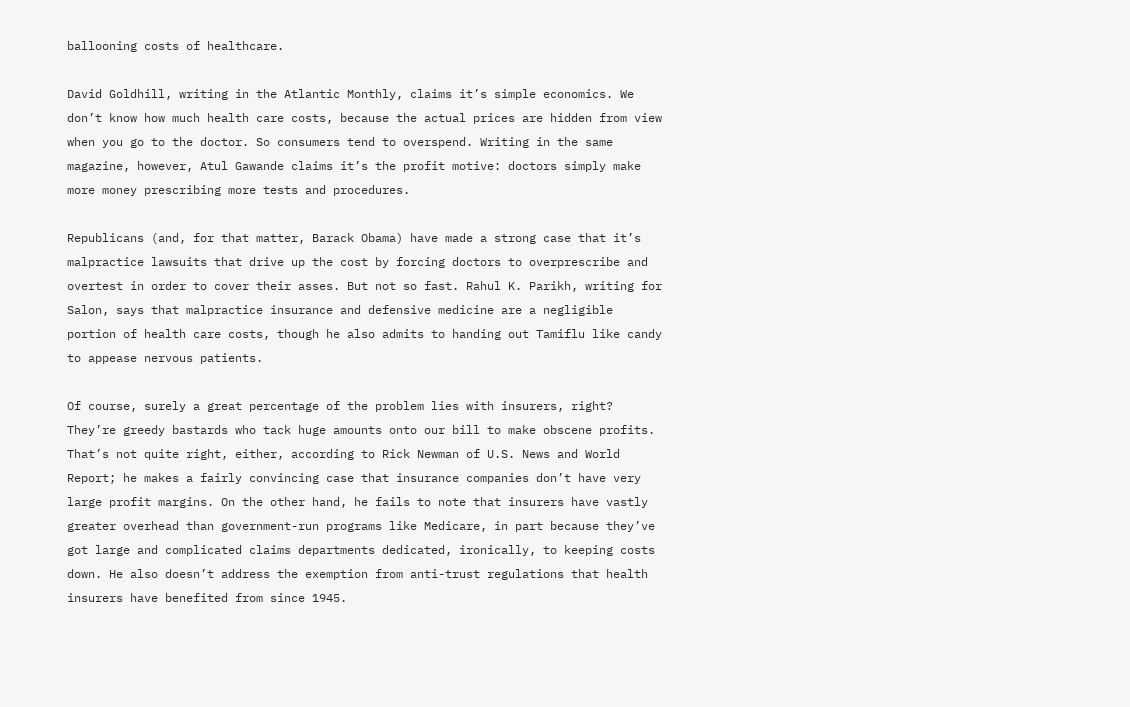ballooning costs of healthcare.

David Goldhill, writing in the Atlantic Monthly, claims it’s simple economics. We don’t know how much health care costs, because the actual prices are hidden from view when you go to the doctor. So consumers tend to overspend. Writing in the same magazine, however, Atul Gawande claims it’s the profit motive: doctors simply make more money prescribing more tests and procedures.

Republicans (and, for that matter, Barack Obama) have made a strong case that it’s malpractice lawsuits that drive up the cost by forcing doctors to overprescribe and overtest in order to cover their asses. But not so fast. Rahul K. Parikh, writing for Salon, says that malpractice insurance and defensive medicine are a negligible portion of health care costs, though he also admits to handing out Tamiflu like candy to appease nervous patients.

Of course, surely a great percentage of the problem lies with insurers, right? They’re greedy bastards who tack huge amounts onto our bill to make obscene profits. That’s not quite right, either, according to Rick Newman of U.S. News and World Report; he makes a fairly convincing case that insurance companies don’t have very large profit margins. On the other hand, he fails to note that insurers have vastly greater overhead than government-run programs like Medicare, in part because they’ve got large and complicated claims departments dedicated, ironically, to keeping costs down. He also doesn’t address the exemption from anti-trust regulations that health insurers have benefited from since 1945.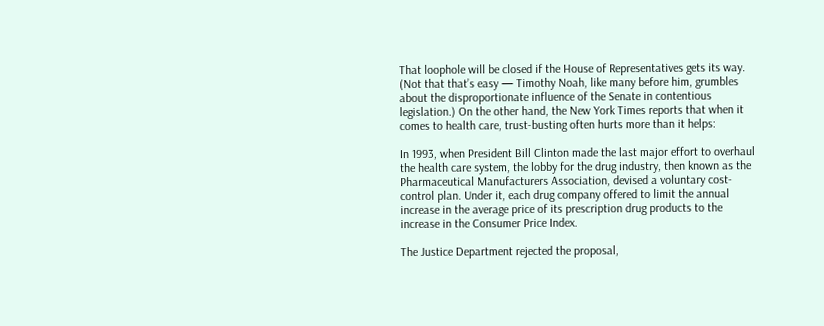That loophole will be closed if the House of Representatives gets its way. (Not that that’s easy — Timothy Noah, like many before him, grumbles about the disproportionate influence of the Senate in contentious legislation.) On the other hand, the New York Times reports that when it comes to health care, trust-busting often hurts more than it helps:

In 1993, when President Bill Clinton made the last major effort to overhaul the health care system, the lobby for the drug industry, then known as the Pharmaceutical Manufacturers Association, devised a voluntary cost-control plan. Under it, each drug company offered to limit the annual increase in the average price of its prescription drug products to the increase in the Consumer Price Index.

The Justice Department rejected the proposal,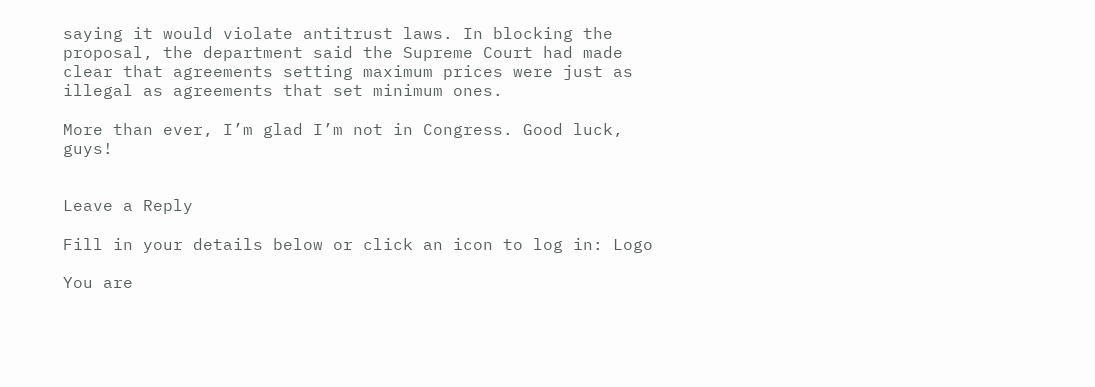saying it would violate antitrust laws. In blocking the proposal, the department said the Supreme Court had made clear that agreements setting maximum prices were just as illegal as agreements that set minimum ones.

More than ever, I’m glad I’m not in Congress. Good luck, guys!


Leave a Reply

Fill in your details below or click an icon to log in: Logo

You are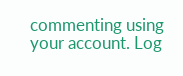commenting using your account. Log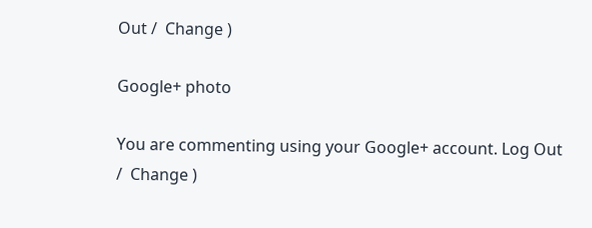Out /  Change )

Google+ photo

You are commenting using your Google+ account. Log Out /  Change )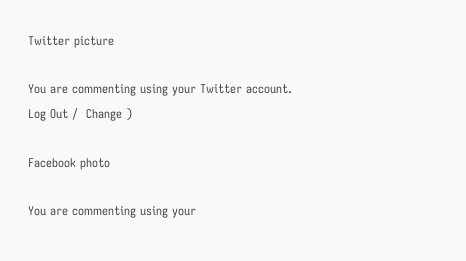Twitter picture

You are commenting using your Twitter account. Log Out /  Change )

Facebook photo

You are commenting using your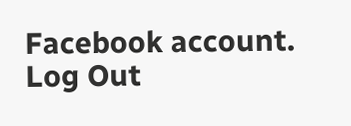Facebook account. Log Out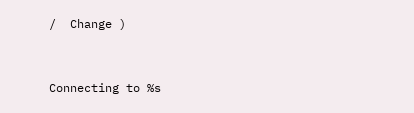/  Change )


Connecting to %s